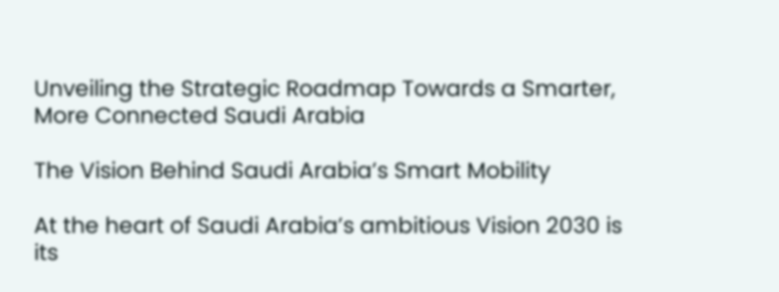Unveiling the Strategic Roadmap Towards a Smarter, More Connected Saudi Arabia

The Vision Behind Saudi Arabia’s Smart Mobility

At the heart of Saudi Arabia’s ambitious Vision 2030 is its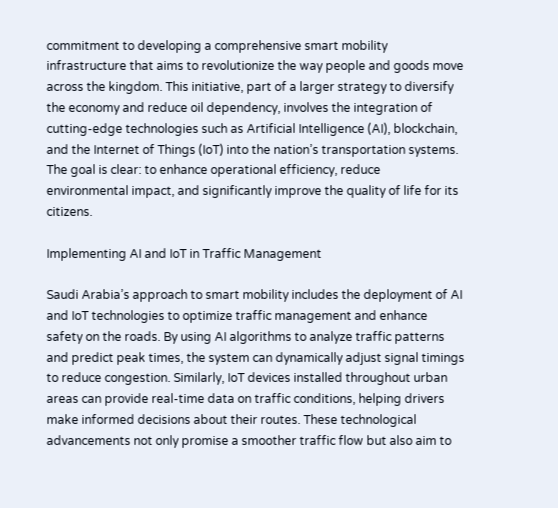commitment to developing a comprehensive smart mobility infrastructure that aims to revolutionize the way people and goods move across the kingdom. This initiative, part of a larger strategy to diversify the economy and reduce oil dependency, involves the integration of cutting-edge technologies such as Artificial Intelligence (AI), blockchain, and the Internet of Things (IoT) into the nation’s transportation systems. The goal is clear: to enhance operational efficiency, reduce environmental impact, and significantly improve the quality of life for its citizens.

Implementing AI and IoT in Traffic Management

Saudi Arabia’s approach to smart mobility includes the deployment of AI and IoT technologies to optimize traffic management and enhance safety on the roads. By using AI algorithms to analyze traffic patterns and predict peak times, the system can dynamically adjust signal timings to reduce congestion. Similarly, IoT devices installed throughout urban areas can provide real-time data on traffic conditions, helping drivers make informed decisions about their routes. These technological advancements not only promise a smoother traffic flow but also aim to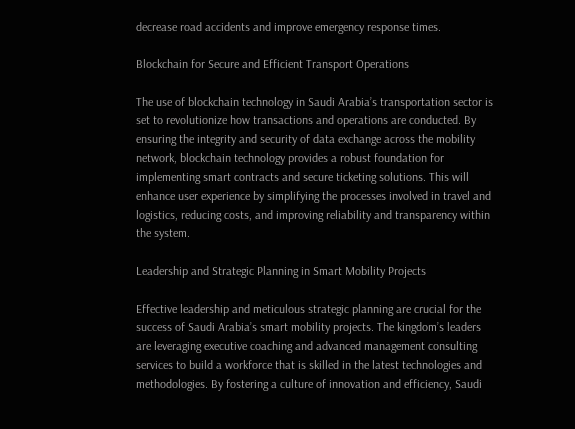decrease road accidents and improve emergency response times.

Blockchain for Secure and Efficient Transport Operations

The use of blockchain technology in Saudi Arabia’s transportation sector is set to revolutionize how transactions and operations are conducted. By ensuring the integrity and security of data exchange across the mobility network, blockchain technology provides a robust foundation for implementing smart contracts and secure ticketing solutions. This will enhance user experience by simplifying the processes involved in travel and logistics, reducing costs, and improving reliability and transparency within the system.

Leadership and Strategic Planning in Smart Mobility Projects

Effective leadership and meticulous strategic planning are crucial for the success of Saudi Arabia’s smart mobility projects. The kingdom’s leaders are leveraging executive coaching and advanced management consulting services to build a workforce that is skilled in the latest technologies and methodologies. By fostering a culture of innovation and efficiency, Saudi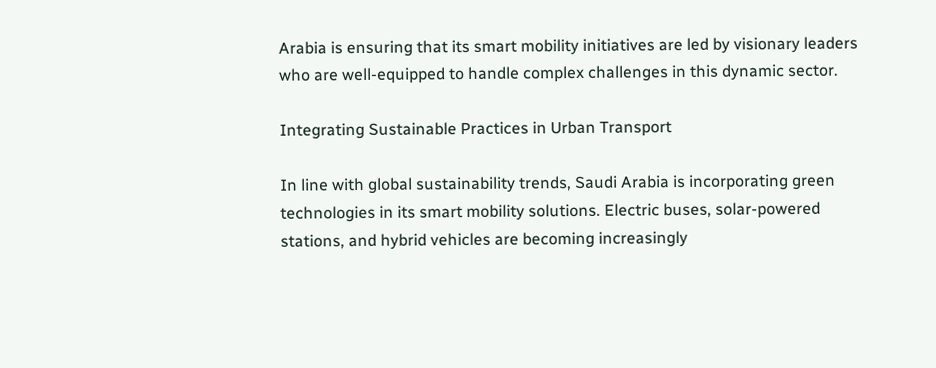Arabia is ensuring that its smart mobility initiatives are led by visionary leaders who are well-equipped to handle complex challenges in this dynamic sector.

Integrating Sustainable Practices in Urban Transport

In line with global sustainability trends, Saudi Arabia is incorporating green technologies in its smart mobility solutions. Electric buses, solar-powered stations, and hybrid vehicles are becoming increasingly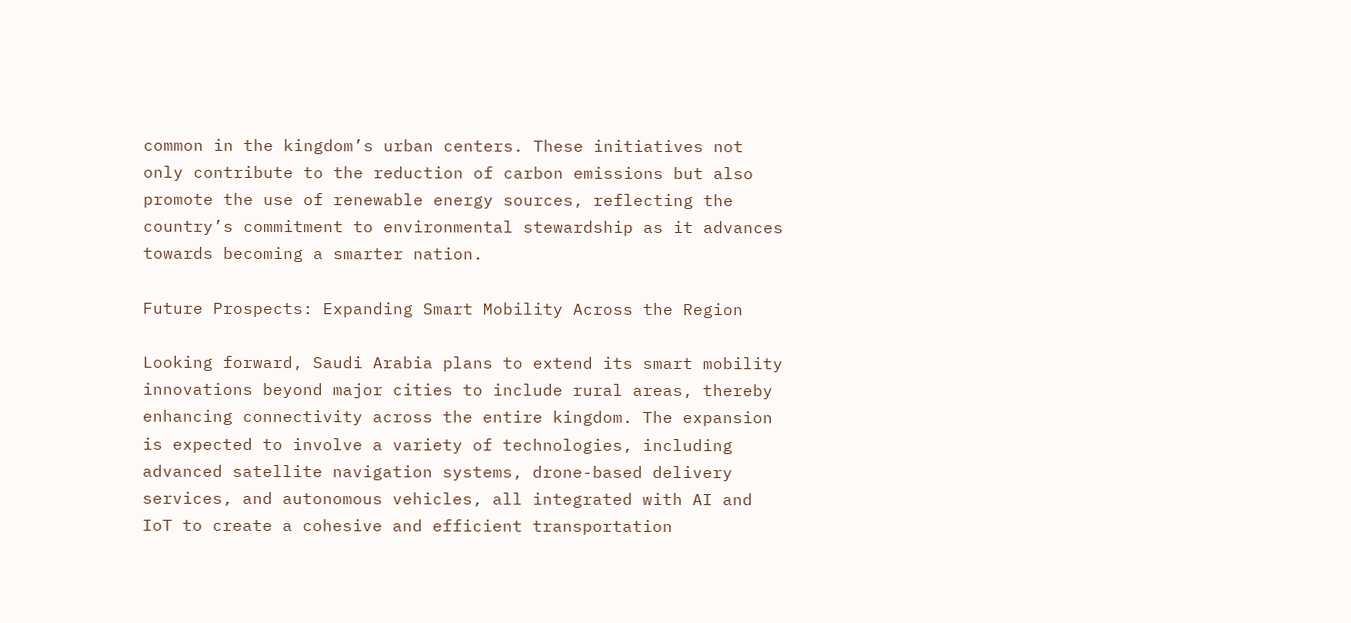common in the kingdom’s urban centers. These initiatives not only contribute to the reduction of carbon emissions but also promote the use of renewable energy sources, reflecting the country’s commitment to environmental stewardship as it advances towards becoming a smarter nation.

Future Prospects: Expanding Smart Mobility Across the Region

Looking forward, Saudi Arabia plans to extend its smart mobility innovations beyond major cities to include rural areas, thereby enhancing connectivity across the entire kingdom. The expansion is expected to involve a variety of technologies, including advanced satellite navigation systems, drone-based delivery services, and autonomous vehicles, all integrated with AI and IoT to create a cohesive and efficient transportation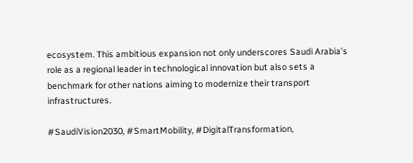ecosystem. This ambitious expansion not only underscores Saudi Arabia’s role as a regional leader in technological innovation but also sets a benchmark for other nations aiming to modernize their transport infrastructures.

#SaudiVision2030, #SmartMobility, #DigitalTransformation,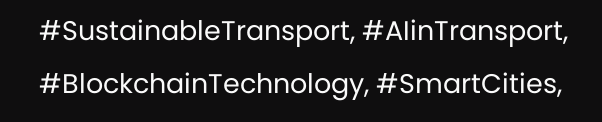#SustainableTransport, #AIinTransport, #BlockchainTechnology, #SmartCities,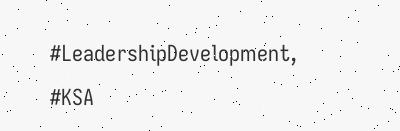#LeadershipDevelopment, #KSA